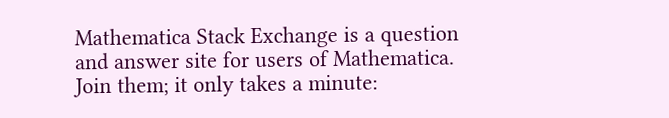Mathematica Stack Exchange is a question and answer site for users of Mathematica. Join them; it only takes a minute: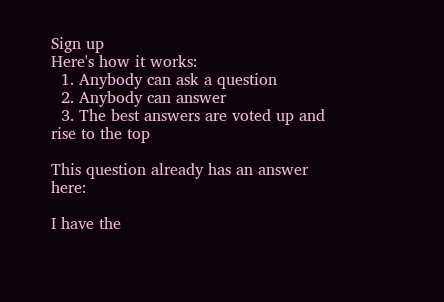Sign up
Here's how it works:
  1. Anybody can ask a question
  2. Anybody can answer
  3. The best answers are voted up and rise to the top

This question already has an answer here:

I have the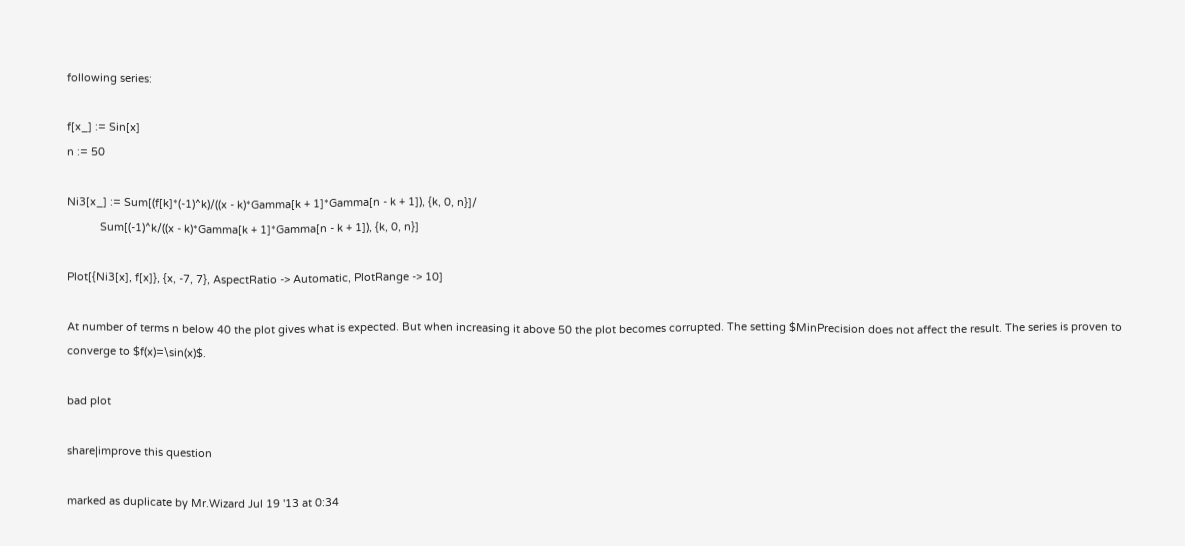following series:

f[x_] := Sin[x]
n := 50

Ni3[x_] := Sum[(f[k]*(-1)^k)/((x - k)*Gamma[k + 1]*Gamma[n - k + 1]), {k, 0, n}]/
           Sum[(-1)^k/((x - k)*Gamma[k + 1]*Gamma[n - k + 1]), {k, 0, n}]

Plot[{Ni3[x], f[x]}, {x, -7, 7}, AspectRatio -> Automatic, PlotRange -> 10]

At number of terms n below 40 the plot gives what is expected. But when increasing it above 50 the plot becomes corrupted. The setting $MinPrecision does not affect the result. The series is proven to converge to $f(x)=\sin(x)$.

bad plot

share|improve this question

marked as duplicate by Mr.Wizard Jul 19 '13 at 0:34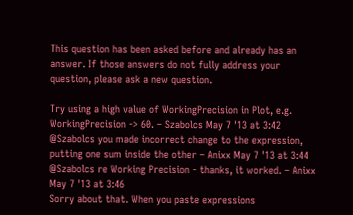This question has been asked before and already has an answer. If those answers do not fully address your question, please ask a new question.

Try using a high value of WorkingPrecision in Plot, e.g. WorkingPrecision -> 60. – Szabolcs May 7 '13 at 3:42
@Szabolcs you made incorrect change to the expression, putting one sum inside the other – Anixx May 7 '13 at 3:44
@Szabolcs re Working Precision - thanks, it worked. – Anixx May 7 '13 at 3:46
Sorry about that. When you paste expressions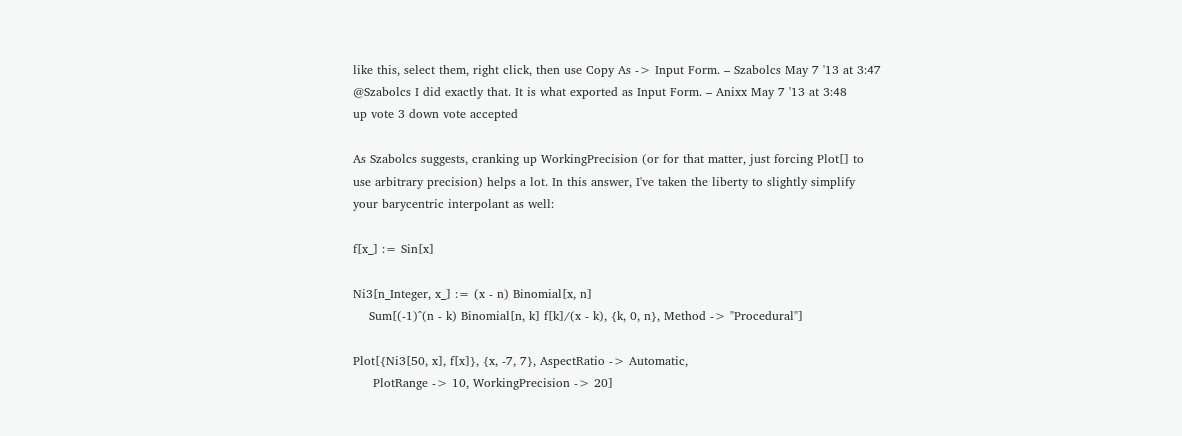like this, select them, right click, then use Copy As -> Input Form. – Szabolcs May 7 '13 at 3:47
@Szabolcs I did exactly that. It is what exported as Input Form. – Anixx May 7 '13 at 3:48
up vote 3 down vote accepted

As Szabolcs suggests, cranking up WorkingPrecision (or for that matter, just forcing Plot[] to use arbitrary precision) helps a lot. In this answer, I've taken the liberty to slightly simplify your barycentric interpolant as well:

f[x_] := Sin[x]

Ni3[n_Integer, x_] := (x - n) Binomial[x, n]
    Sum[(-1)^(n - k) Binomial[n, k] f[k]/(x - k), {k, 0, n}, Method -> "Procedural"]

Plot[{Ni3[50, x], f[x]}, {x, -7, 7}, AspectRatio -> Automatic,
     PlotRange -> 10, WorkingPrecision -> 20]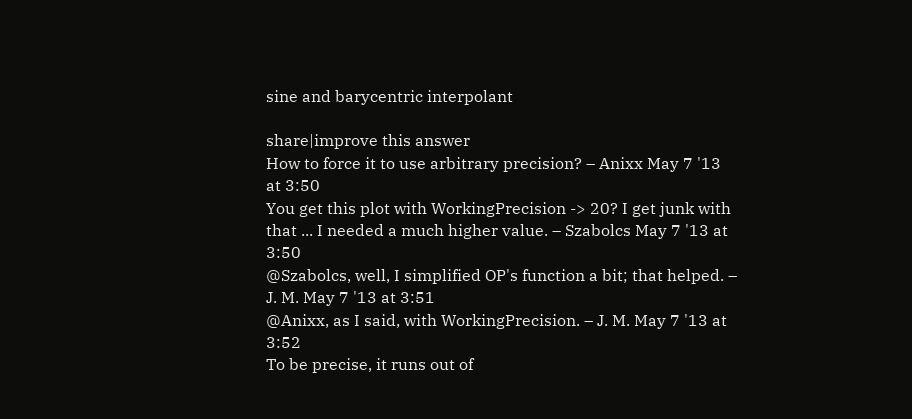sine and barycentric interpolant

share|improve this answer
How to force it to use arbitrary precision? – Anixx May 7 '13 at 3:50
You get this plot with WorkingPrecision -> 20? I get junk with that ... I needed a much higher value. – Szabolcs May 7 '13 at 3:50
@Szabolcs, well, I simplified OP's function a bit; that helped. – J. M. May 7 '13 at 3:51
@Anixx, as I said, with WorkingPrecision. – J. M. May 7 '13 at 3:52
To be precise, it runs out of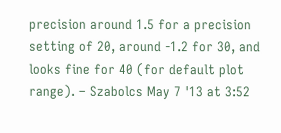precision around 1.5 for a precision setting of 20, around -1.2 for 30, and looks fine for 40 (for default plot range). – Szabolcs May 7 '13 at 3:52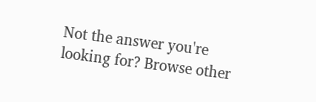Not the answer you're looking for? Browse other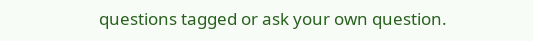questions tagged or ask your own question.